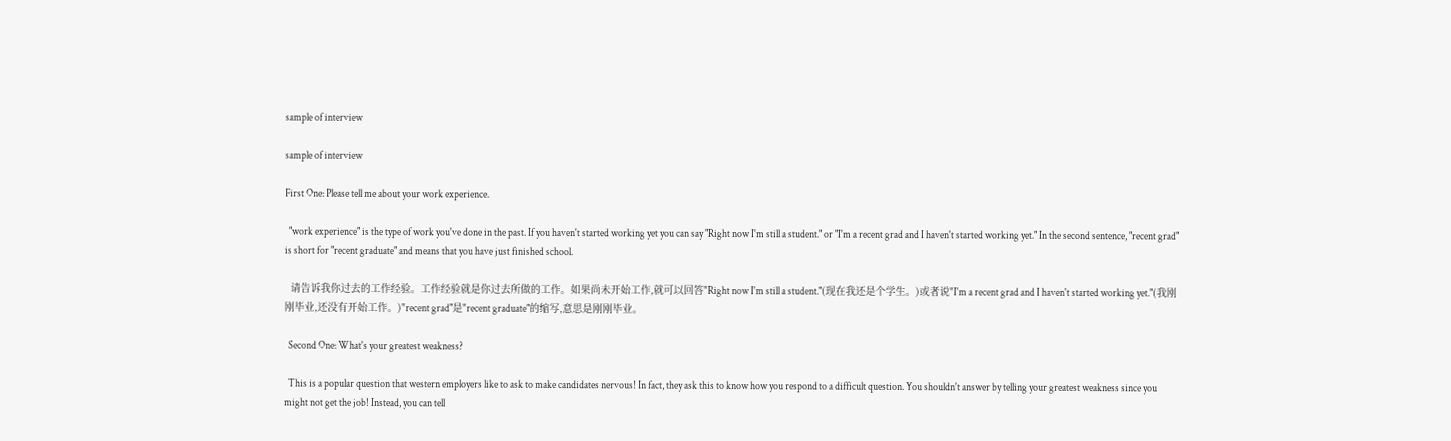sample of interview

sample of interview

First One: Please tell me about your work experience.

  "work experience" is the type of work you've done in the past. If you haven't started working yet you can say "Right now I'm still a student." or "I'm a recent grad and I haven't started working yet." In the second sentence, "recent grad" is short for "recent graduate" and means that you have just finished school.

  请告诉我你过去的工作经验。工作经验就是你过去所做的工作。如果尚未开始工作,就可以回答"Right now I'm still a student."(现在我还是个学生。)或者说"I'm a recent grad and I haven't started working yet."(我刚刚毕业,还没有开始工作。)"recent grad"是"recent graduate"的缩写,意思是刚刚毕业。

  Second One: What's your greatest weakness?

  This is a popular question that western employers like to ask to make candidates nervous! In fact, they ask this to know how you respond to a difficult question. You shouldn't answer by telling your greatest weakness since you might not get the job! Instead, you can tell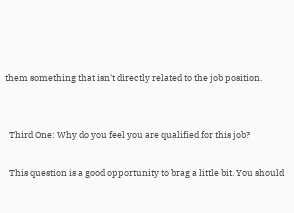them something that isn't directly related to the job position.


  Third One: Why do you feel you are qualified for this job?

  This question is a good opportunity to brag a little bit. You should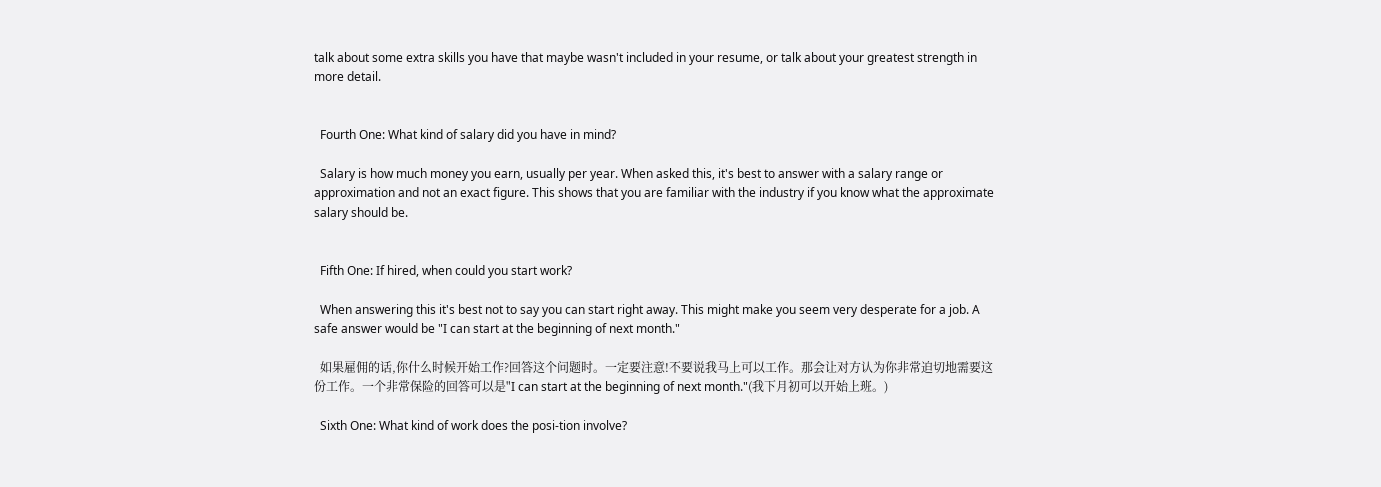talk about some extra skills you have that maybe wasn't included in your resume, or talk about your greatest strength in more detail.


  Fourth One: What kind of salary did you have in mind?

  Salary is how much money you earn, usually per year. When asked this, it's best to answer with a salary range or approximation and not an exact figure. This shows that you are familiar with the industry if you know what the approximate salary should be.


  Fifth One: If hired, when could you start work?

  When answering this it's best not to say you can start right away. This might make you seem very desperate for a job. A safe answer would be "I can start at the beginning of next month."

  如果雇佣的话,你什么时候开始工作?回答这个问题时。一定要注意!不要说我马上可以工作。那会让对方认为你非常迫切地需要这份工作。一个非常保险的回答可以是"I can start at the beginning of next month."(我下月初可以开始上班。)

  Sixth One: What kind of work does the posi-tion involve?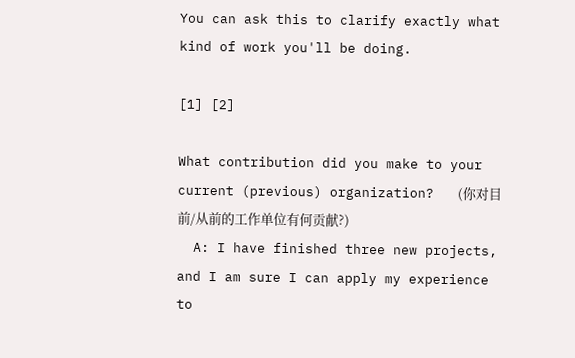You can ask this to clarify exactly what kind of work you'll be doing.

[1] [2]

What contribution did you make to your current (previous) organization?   (你对目前/从前的工作单位有何贡献?)
  A: I have finished three new projects, and I am sure I can apply my experience
to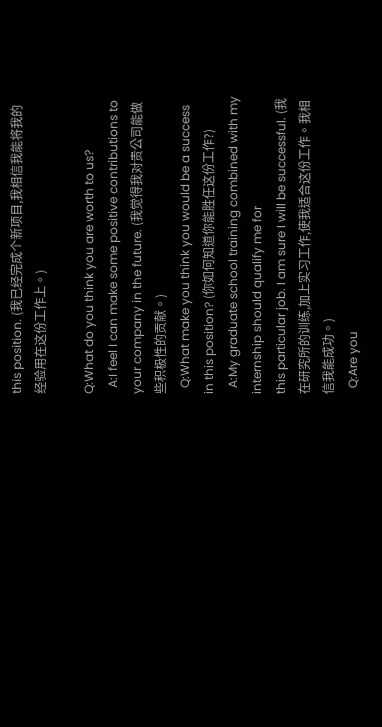this position. (我已经完成个新项目,我相信我能将我的经验用在这份工作上。)

Q:What do you think you are worth to us?
  A:I feel I can make some positive contributions to your company in the future. (我觉得我对贵公司能做些积极性的贡献。)
  Q:What make you think you would be a success in this position? (你如何知道你能胜任这份工作?)
  A:My graduate school training combined with my internship should qualify me for
this particular job. I am sure I will be successful. (我在研究所的训练,加上实习工作,使我适合这份工作。我相信我能成功。)
  Q:Are you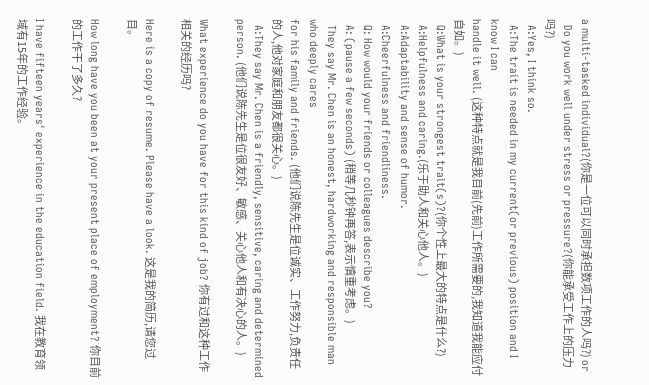a multi-tasked individual?(你是一位可以同时承担数项工作的人吗?) or
  Do you work well under stress or pressure?(你能承受工作上的压力吗?)
  A:Yes, I think so.
  A:The trait is needed in my current(or previous) position and I know I can
handle it well. (这种特点就是我目前(先前)工作所需要的,我知道我能应付自如。)
  Q:What is your strongest trait(s)?(你个性上最大的特点是什么?)
  A:Helpfulness and caring.(乐于助人和关心他人。)
  A:Adaptability and sense of humor.
  A:Cheerfulness and friendliness.
  Q: How would your friends or colleagues describe you?
  A: (pause a few seconds) (稍等几秒钟再答,表示慎重考虑。)
  They say Mr. Chen is an honest, hardworking and responsible man who deeply cares
for his family and friends. (他们说陈先生是位诚实、工作努力,负责任的人,他对家庭和朋友都很关心。)
  A:They say Mr. Chen is a friendly, sensitive, caring and determined person. (他们说陈先生是位很友好、敏感、关心他人和有决心的人。)

What experience do you have for this kind of job? 你有过和这种工作相关的经历吗?

Here is a copy of resume. Please have a look. 这是我的简历,请您过目。

How long have you been at your present place of employment? 你目前的工作干了多久?

I have fifteen years' experience in the education field. 我在教育领域有15年的工作经验。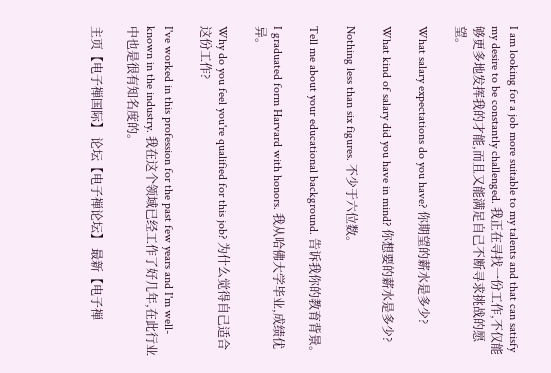I am looking for a job more suitable to my talents and that can satisfy my desire to be constantly challenged. 我正在寻找一份工作,不仅能够更多地发挥我的才能,而且又能满足自己不断寻求挑战的愿望。

What salary expectations do you have? 你期望的薪水是多少?

What kind of salary did you have in mind? 你想要的薪水是多少?

Nothing less than six figures. 不少于六位数。

Tell me about your educational background. 告诉我你的教育背景。

I graduated form Harvard with honors. 我从哈佛大学毕业,成绩优异。

Why do you feel you're qualified for this job? 为什么觉得自己适合这份工作?

I've worked in this profession for the past few years and I'm well-known in the industry. 我在这个领域已经工作了好几年,在此行业中也是很有知名度的。

主页【电子禅国际】 论坛【电子禅论坛】 最新【电子禅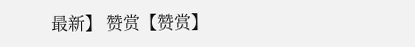最新】 赞赏【赞赏】